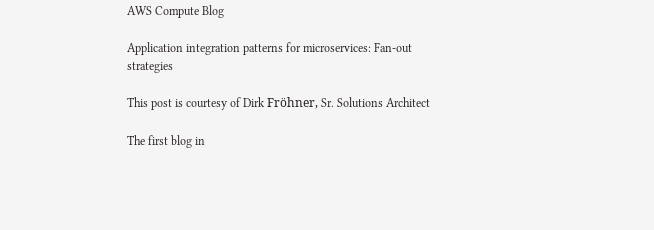AWS Compute Blog

Application integration patterns for microservices: Fan-out strategies

This post is courtesy of Dirk Fröhner, Sr. Solutions Architect

The first blog in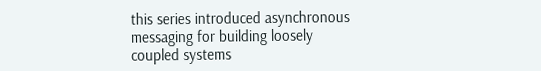this series introduced asynchronous messaging for building loosely coupled systems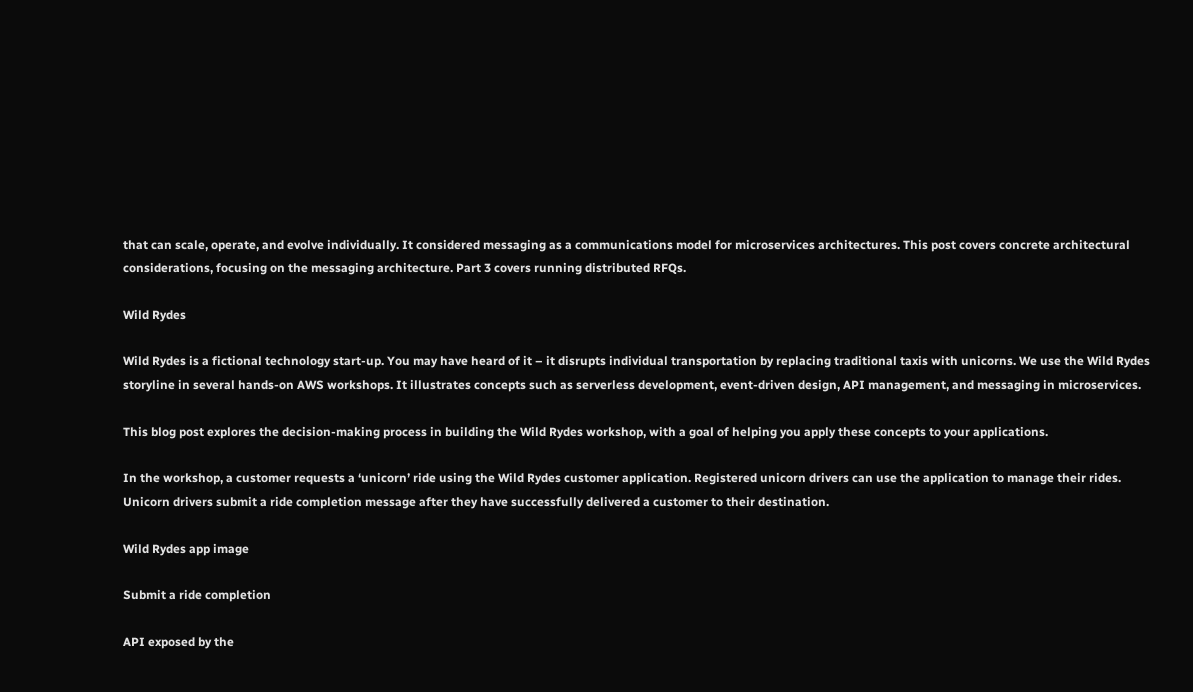that can scale, operate, and evolve individually. It considered messaging as a communications model for microservices architectures. This post covers concrete architectural considerations, focusing on the messaging architecture. Part 3 covers running distributed RFQs.

Wild Rydes

Wild Rydes is a fictional technology start-up. You may have heard of it – it disrupts individual transportation by replacing traditional taxis with unicorns. We use the Wild Rydes storyline in several hands-on AWS workshops. It illustrates concepts such as serverless development, event-driven design, API management, and messaging in microservices.

This blog post explores the decision-making process in building the Wild Rydes workshop, with a goal of helping you apply these concepts to your applications.

In the workshop, a customer requests a ‘unicorn’ ride using the Wild Rydes customer application. Registered unicorn drivers can use the application to manage their rides. Unicorn drivers submit a ride completion message after they have successfully delivered a customer to their destination.

Wild Rydes app image

Submit a ride completion

API exposed by the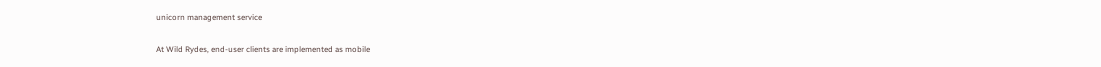unicorn management service

At Wild Rydes, end-user clients are implemented as mobile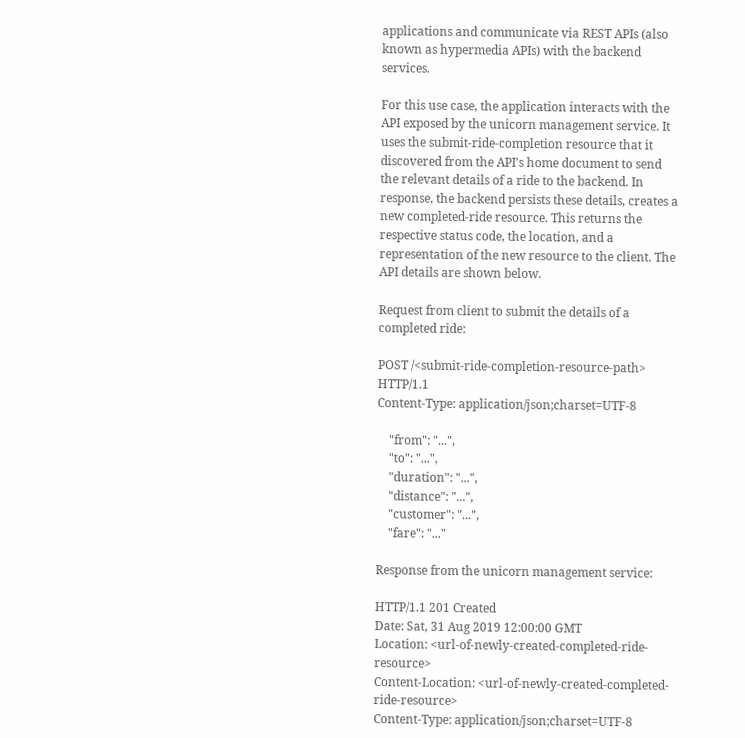applications and communicate via REST APIs (also known as hypermedia APIs) with the backend services.

For this use case, the application interacts with the API exposed by the unicorn management service. It uses the submit-ride-completion resource that it discovered from the API’s home document to send the relevant details of a ride to the backend. In response, the backend persists these details, creates a new completed-ride resource. This returns the respective status code, the location, and a representation of the new resource to the client. The API details are shown below.

Request from client to submit the details of a completed ride:

POST /<submit-ride-completion-resource-path> HTTP/1.1
Content-Type: application/json;charset=UTF-8

    "from": "...",
    "to": "...",
    "duration": "...",
    "distance": "...",
    "customer": "...",
    "fare": "..."

Response from the unicorn management service:

HTTP/1.1 201 Created
Date: Sat, 31 Aug 2019 12:00:00 GMT
Location: <url-of-newly-created-completed-ride-resource>
Content-Location: <url-of-newly-created-completed-ride-resource>
Content-Type: application/json;charset=UTF-8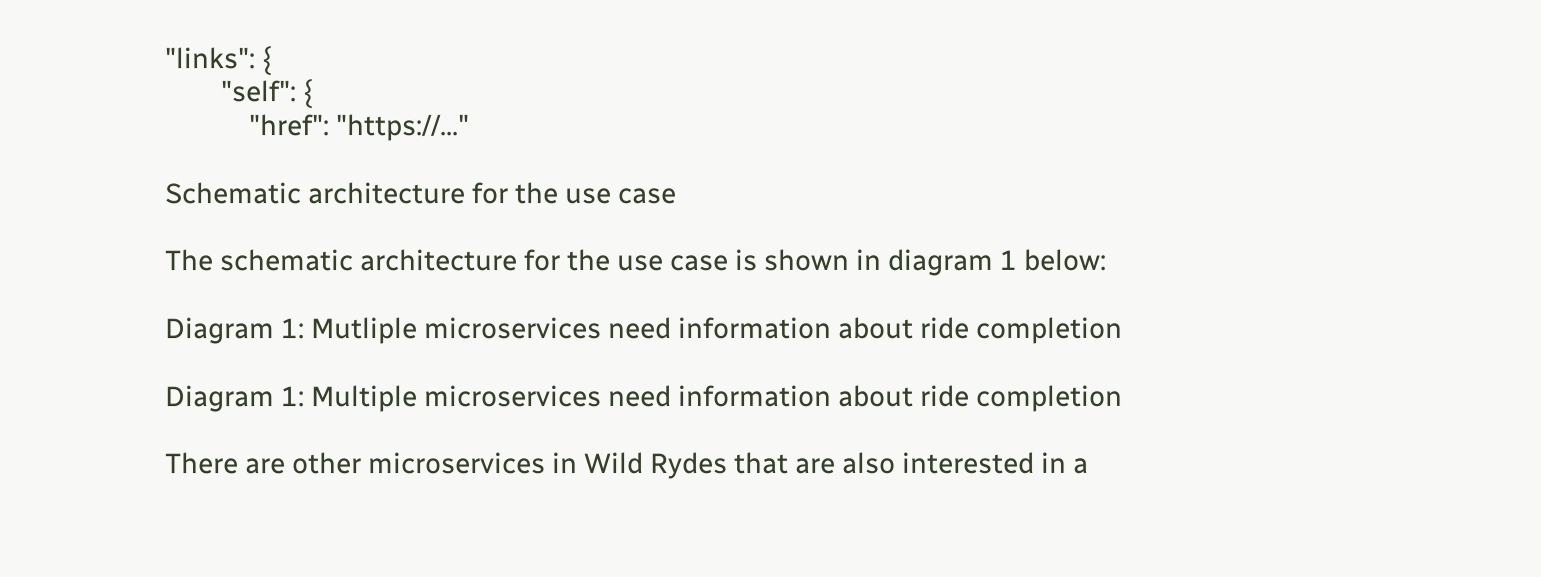"links": {
        "self": {
            "href": "https://..."

Schematic architecture for the use case

The schematic architecture for the use case is shown in diagram 1 below:

Diagram 1: Mutliple microservices need information about ride completion

Diagram 1: Multiple microservices need information about ride completion

There are other microservices in Wild Rydes that are also interested in a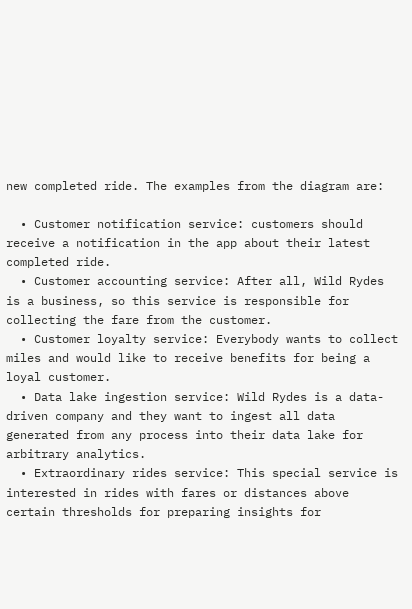new completed ride. The examples from the diagram are:

  • Customer notification service: customers should receive a notification in the app about their latest completed ride.
  • Customer accounting service: After all, Wild Rydes is a business, so this service is responsible for collecting the fare from the customer.
  • Customer loyalty service: Everybody wants to collect miles and would like to receive benefits for being a loyal customer.
  • Data lake ingestion service: Wild Rydes is a data-driven company and they want to ingest all data generated from any process into their data lake for arbitrary analytics.
  • Extraordinary rides service: This special service is interested in rides with fares or distances above certain thresholds for preparing insights for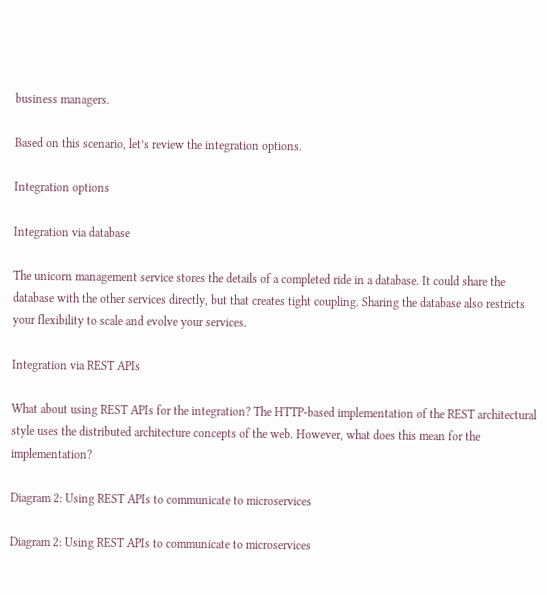business managers.

Based on this scenario, let’s review the integration options.

Integration options

Integration via database

The unicorn management service stores the details of a completed ride in a database. It could share the database with the other services directly, but that creates tight coupling. Sharing the database also restricts your flexibility to scale and evolve your services.

Integration via REST APIs

What about using REST APIs for the integration? The HTTP-based implementation of the REST architectural style uses the distributed architecture concepts of the web. However, what does this mean for the implementation?

Diagram 2: Using REST APIs to communicate to microservices

Diagram 2: Using REST APIs to communicate to microservices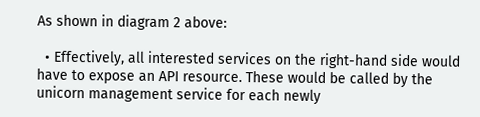As shown in diagram 2 above:

  • Effectively, all interested services on the right-hand side would have to expose an API resource. These would be called by the unicorn management service for each newly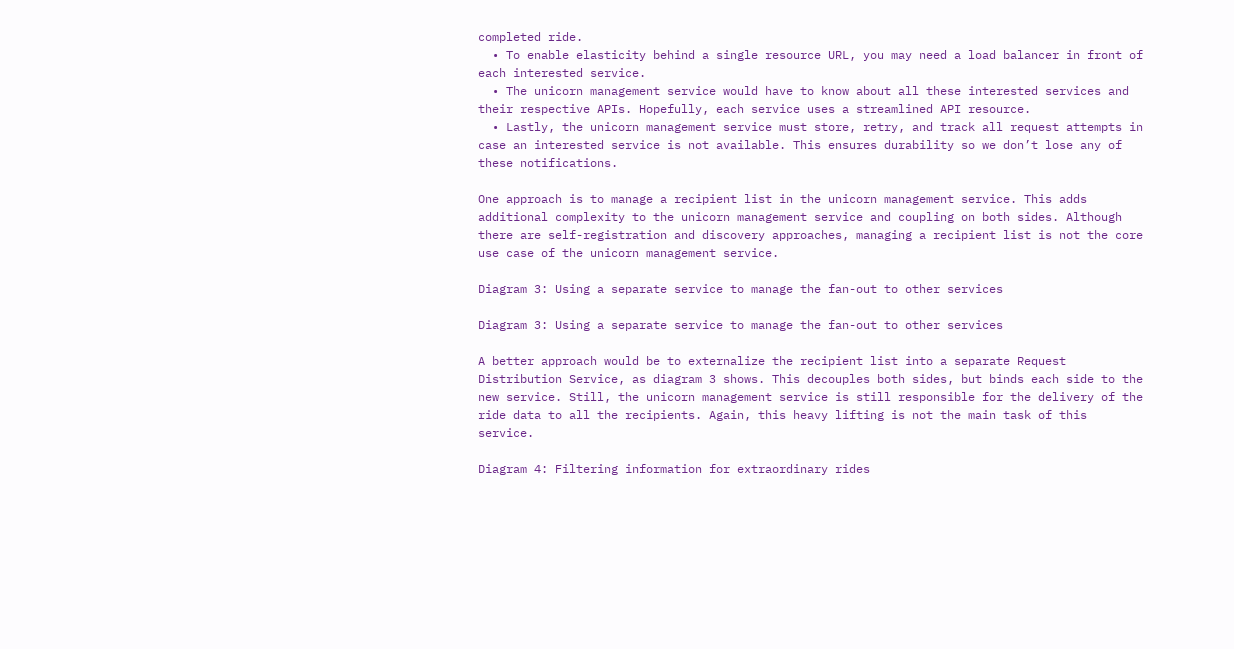completed ride.
  • To enable elasticity behind a single resource URL, you may need a load balancer in front of each interested service.
  • The unicorn management service would have to know about all these interested services and their respective APIs. Hopefully, each service uses a streamlined API resource.
  • Lastly, the unicorn management service must store, retry, and track all request attempts in case an interested service is not available. This ensures durability so we don’t lose any of these notifications.

One approach is to manage a recipient list in the unicorn management service. This adds additional complexity to the unicorn management service and coupling on both sides. Although there are self-registration and discovery approaches, managing a recipient list is not the core use case of the unicorn management service.

Diagram 3: Using a separate service to manage the fan-out to other services

Diagram 3: Using a separate service to manage the fan-out to other services

A better approach would be to externalize the recipient list into a separate Request Distribution Service, as diagram 3 shows. This decouples both sides, but binds each side to the new service. Still, the unicorn management service is still responsible for the delivery of the ride data to all the recipients. Again, this heavy lifting is not the main task of this service.

Diagram 4: Filtering information for extraordinary rides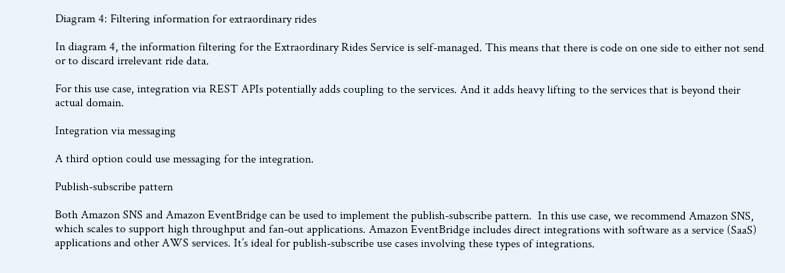Diagram 4: Filtering information for extraordinary rides

In diagram 4, the information filtering for the Extraordinary Rides Service is self-managed. This means that there is code on one side to either not send or to discard irrelevant ride data.

For this use case, integration via REST APIs potentially adds coupling to the services. And it adds heavy lifting to the services that is beyond their actual domain.

Integration via messaging

A third option could use messaging for the integration.

Publish-subscribe pattern

Both Amazon SNS and Amazon EventBridge can be used to implement the publish-subscribe pattern.  In this use case, we recommend Amazon SNS, which scales to support high throughput and fan-out applications. Amazon EventBridge includes direct integrations with software as a service (SaaS) applications and other AWS services. It’s ideal for publish-subscribe use cases involving these types of integrations.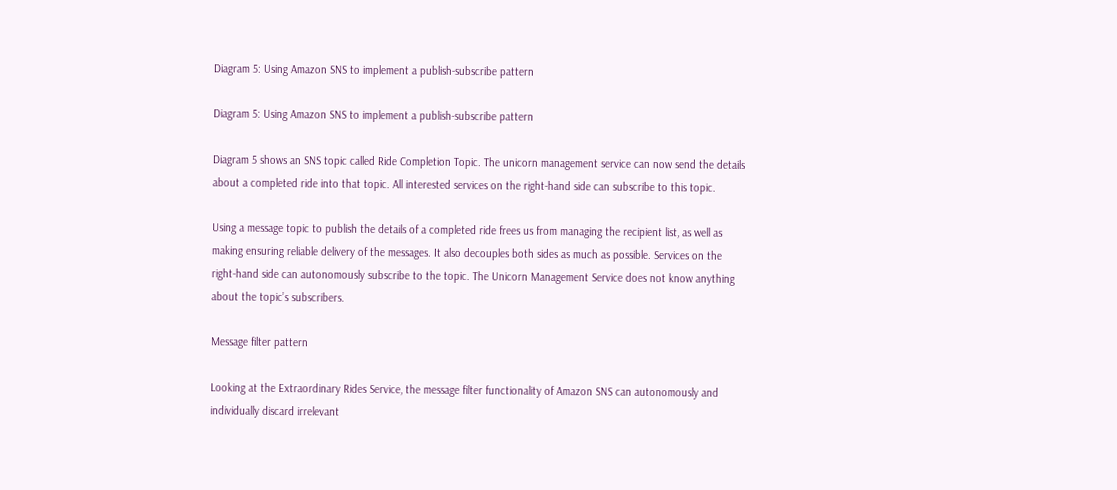Diagram 5: Using Amazon SNS to implement a publish-subscribe pattern

Diagram 5: Using Amazon SNS to implement a publish-subscribe pattern

Diagram 5 shows an SNS topic called Ride Completion Topic. The unicorn management service can now send the details about a completed ride into that topic. All interested services on the right-hand side can subscribe to this topic.

Using a message topic to publish the details of a completed ride frees us from managing the recipient list, as well as making ensuring reliable delivery of the messages. It also decouples both sides as much as possible. Services on the right-hand side can autonomously subscribe to the topic. The Unicorn Management Service does not know anything about the topic’s subscribers.

Message filter pattern

Looking at the Extraordinary Rides Service, the message filter functionality of Amazon SNS can autonomously and individually discard irrelevant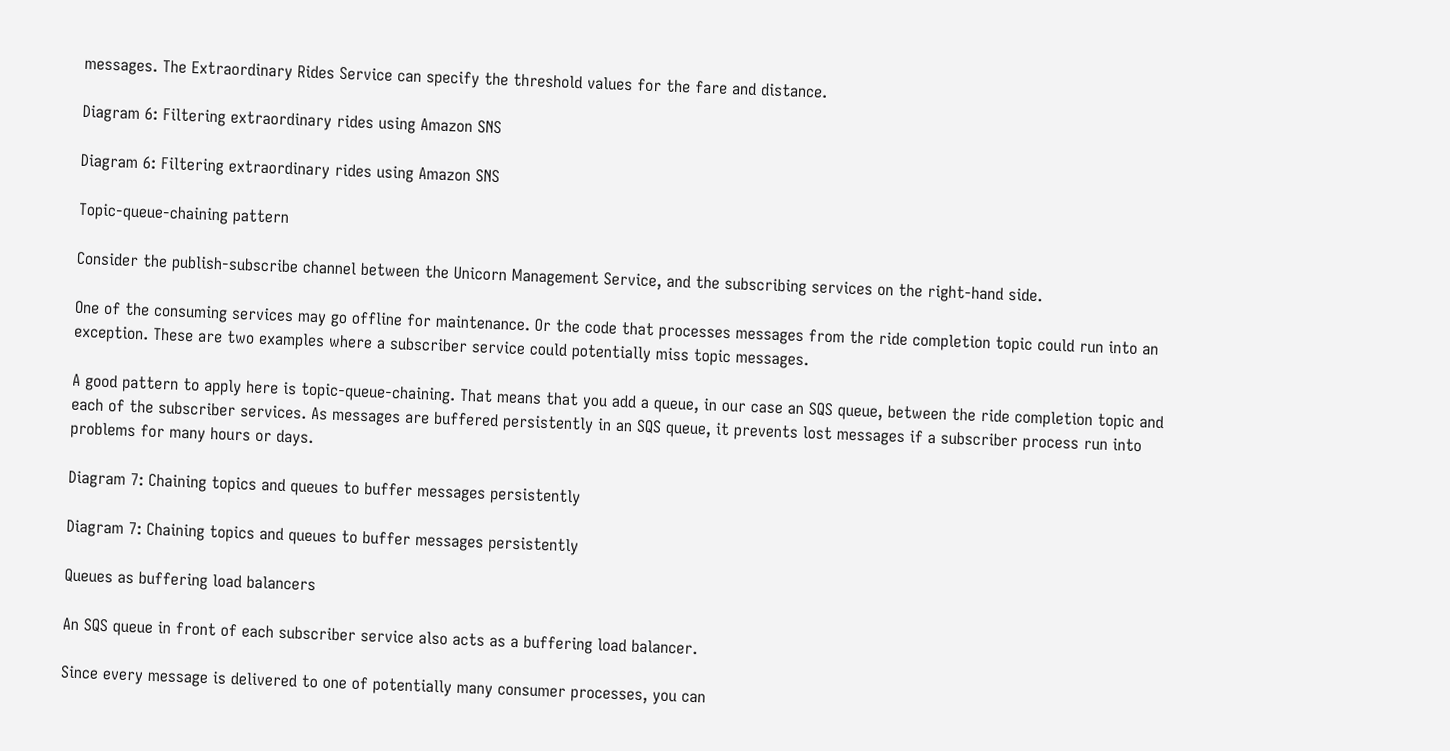messages. The Extraordinary Rides Service can specify the threshold values for the fare and distance.

Diagram 6: Filtering extraordinary rides using Amazon SNS

Diagram 6: Filtering extraordinary rides using Amazon SNS

Topic-queue-chaining pattern

Consider the publish-subscribe channel between the Unicorn Management Service, and the subscribing services on the right-hand side.

One of the consuming services may go offline for maintenance. Or the code that processes messages from the ride completion topic could run into an exception. These are two examples where a subscriber service could potentially miss topic messages.

A good pattern to apply here is topic-queue-chaining. That means that you add a queue, in our case an SQS queue, between the ride completion topic and each of the subscriber services. As messages are buffered persistently in an SQS queue, it prevents lost messages if a subscriber process run into problems for many hours or days.

Diagram 7: Chaining topics and queues to buffer messages persistently

Diagram 7: Chaining topics and queues to buffer messages persistently

Queues as buffering load balancers

An SQS queue in front of each subscriber service also acts as a buffering load balancer.

Since every message is delivered to one of potentially many consumer processes, you can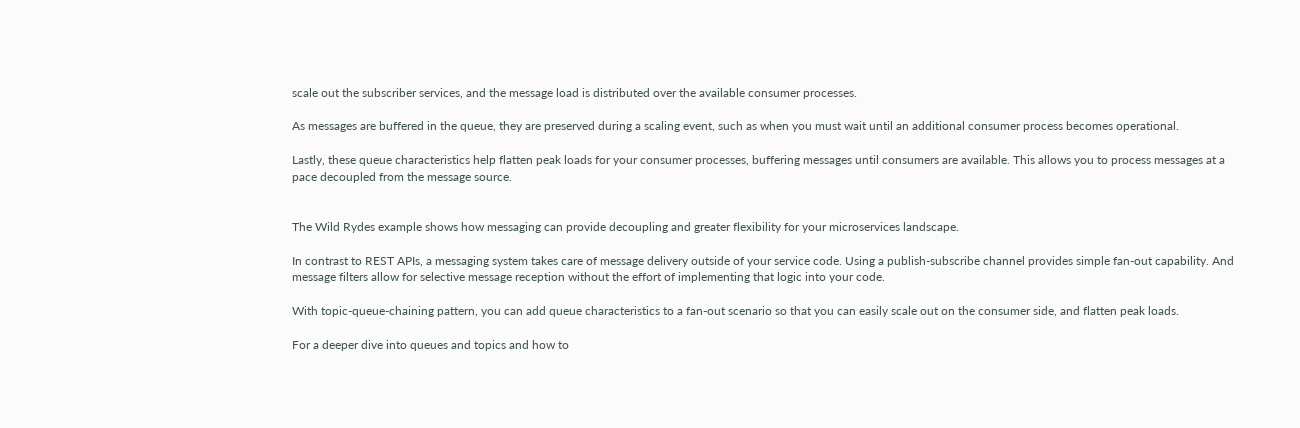scale out the subscriber services, and the message load is distributed over the available consumer processes.

As messages are buffered in the queue, they are preserved during a scaling event, such as when you must wait until an additional consumer process becomes operational.

Lastly, these queue characteristics help flatten peak loads for your consumer processes, buffering messages until consumers are available. This allows you to process messages at a pace decoupled from the message source.


The Wild Rydes example shows how messaging can provide decoupling and greater flexibility for your microservices landscape.

In contrast to REST APIs, a messaging system takes care of message delivery outside of your service code. Using a publish-subscribe channel provides simple fan-out capability. And message filters allow for selective message reception without the effort of implementing that logic into your code.

With topic-queue-chaining pattern, you can add queue characteristics to a fan-out scenario so that you can easily scale out on the consumer side, and flatten peak loads.

For a deeper dive into queues and topics and how to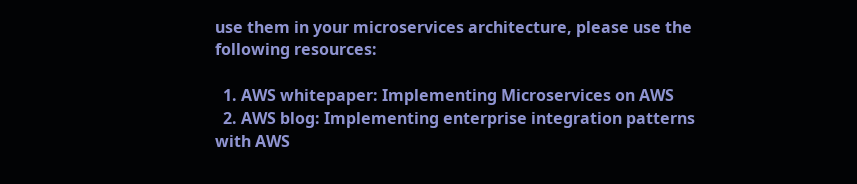use them in your microservices architecture, please use the following resources:

  1. AWS whitepaper: Implementing Microservices on AWS
  2. AWS blog: Implementing enterprise integration patterns with AWS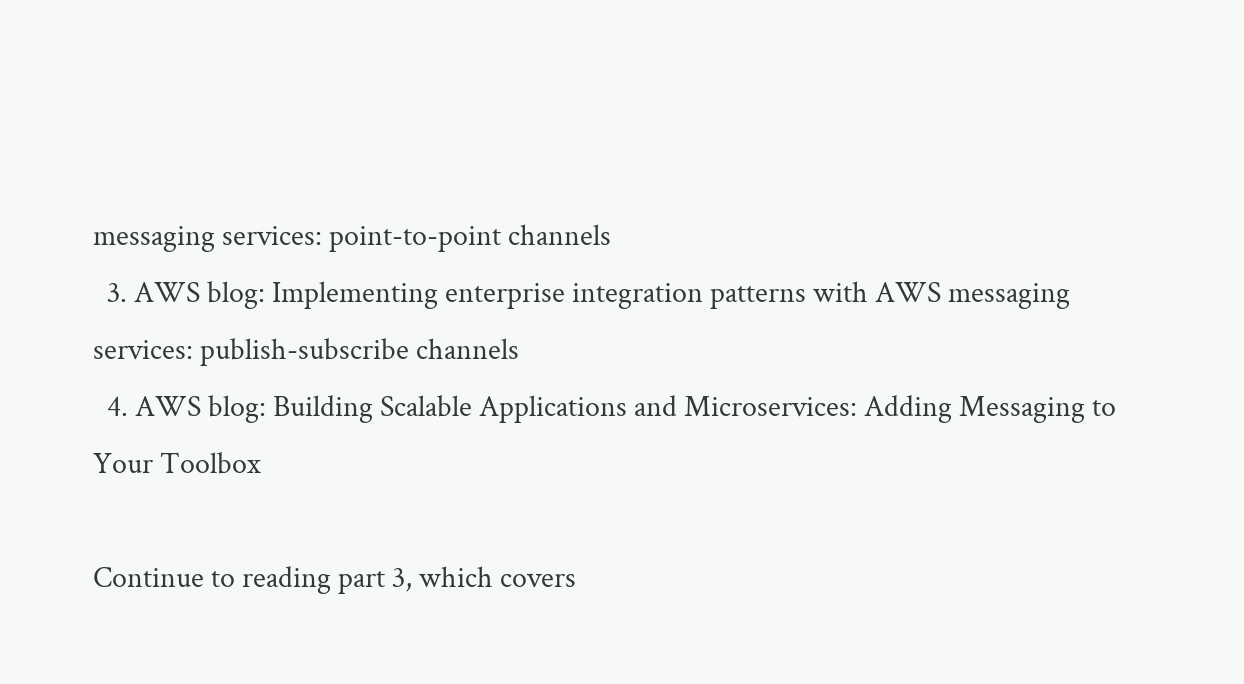messaging services: point-to-point channels
  3. AWS blog: Implementing enterprise integration patterns with AWS messaging services: publish-subscribe channels
  4. AWS blog: Building Scalable Applications and Microservices: Adding Messaging to Your Toolbox

Continue to reading part 3, which covers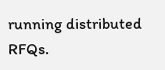running distributed RFQs.